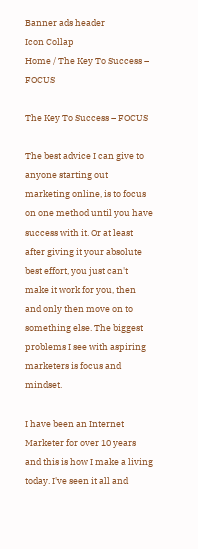Banner ads header
Icon Collap
Home / The Key To Success – FOCUS

The Key To Success – FOCUS

The best advice I can give to anyone starting out marketing online, is to focus on one method until you have success with it. Or at least after giving it your absolute best effort, you just can't make it work for you, then and only then move on to something else. The biggest problems I see with aspiring marketers is focus and mindset.

I have been an Internet Marketer for over 10 years and this is how I make a living today. I've seen it all and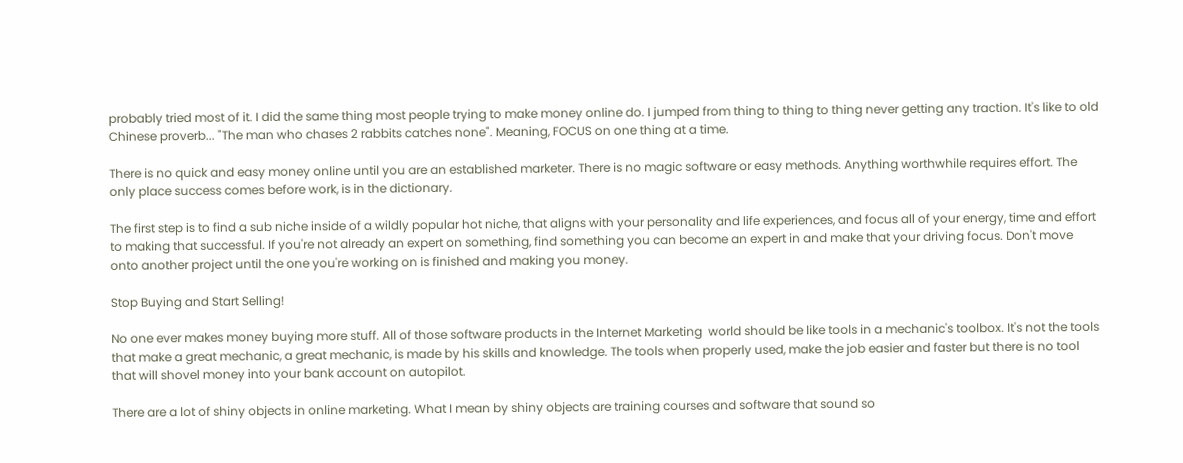probably tried most of it. I did the same thing most people trying to make money online do. I jumped from thing to thing to thing never getting any traction. It's like to old Chinese proverb... "The man who chases 2 rabbits catches none". Meaning, FOCUS on one thing at a time.

There is no quick and easy money online until you are an established marketer. There is no magic software or easy methods. Anything worthwhile requires effort. The only place success comes before work, is in the dictionary.

The first step is to find a sub niche inside of a wildly popular hot niche, that aligns with your personality and life experiences, and focus all of your energy, time and effort to making that successful. If you're not already an expert on something, find something you can become an expert in and make that your driving focus. Don't move onto another project until the one you're working on is finished and making you money.

Stop Buying and Start Selling!

No one ever makes money buying more stuff. All of those software products in the Internet Marketing  world should be like tools in a mechanic's toolbox. It's not the tools that make a great mechanic, a great mechanic, is made by his skills and knowledge. The tools when properly used, make the job easier and faster but there is no tool that will shovel money into your bank account on autopilot.

There are a lot of shiny objects in online marketing. What I mean by shiny objects are training courses and software that sound so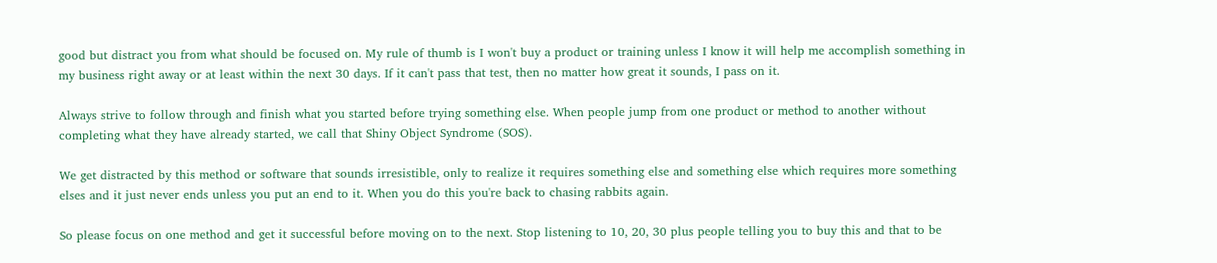good but distract you from what should be focused on. My rule of thumb is I won't buy a product or training unless I know it will help me accomplish something in my business right away or at least within the next 30 days. If it can't pass that test, then no matter how great it sounds, I pass on it.

Always strive to follow through and finish what you started before trying something else. When people jump from one product or method to another without completing what they have already started, we call that Shiny Object Syndrome (SOS).

We get distracted by this method or software that sounds irresistible, only to realize it requires something else and something else which requires more something elses and it just never ends unless you put an end to it. When you do this you're back to chasing rabbits again.

So please focus on one method and get it successful before moving on to the next. Stop listening to 10, 20, 30 plus people telling you to buy this and that to be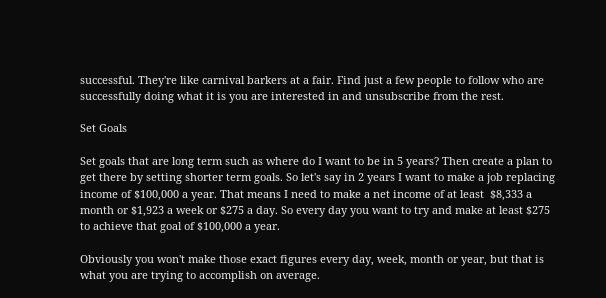successful. They're like carnival barkers at a fair. Find just a few people to follow who are successfully doing what it is you are interested in and unsubscribe from the rest.

Set Goals

Set goals that are long term such as where do I want to be in 5 years? Then create a plan to get there by setting shorter term goals. So let's say in 2 years I want to make a job replacing income of $100,000 a year. That means I need to make a net income of at least  $8,333 a month or $1,923 a week or $275 a day. So every day you want to try and make at least $275 to achieve that goal of $100,000 a year.

Obviously you won't make those exact figures every day, week, month or year, but that is what you are trying to accomplish on average.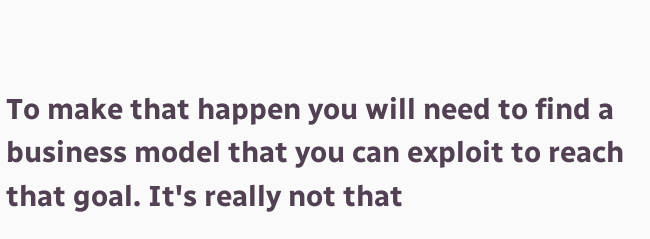To make that happen you will need to find a business model that you can exploit to reach that goal. It's really not that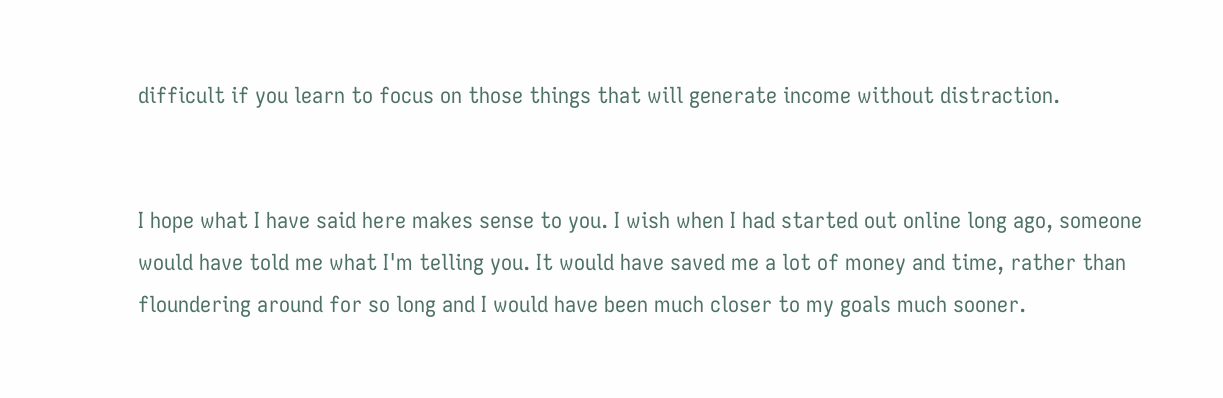difficult if you learn to focus on those things that will generate income without distraction.


I hope what I have said here makes sense to you. I wish when I had started out online long ago, someone would have told me what I'm telling you. It would have saved me a lot of money and time, rather than floundering around for so long and I would have been much closer to my goals much sooner.